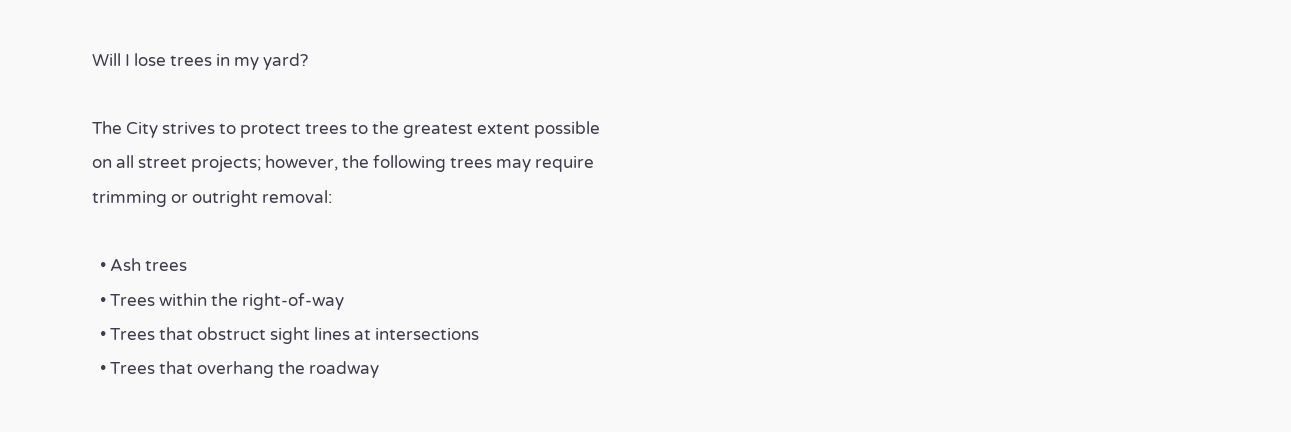Will I lose trees in my yard?

The City strives to protect trees to the greatest extent possible on all street projects; however, the following trees may require trimming or outright removal:

  • Ash trees
  • Trees within the right-of-way
  • Trees that obstruct sight lines at intersections
  • Trees that overhang the roadway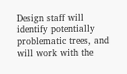Design staff will identify potentially problematic trees, and will work with the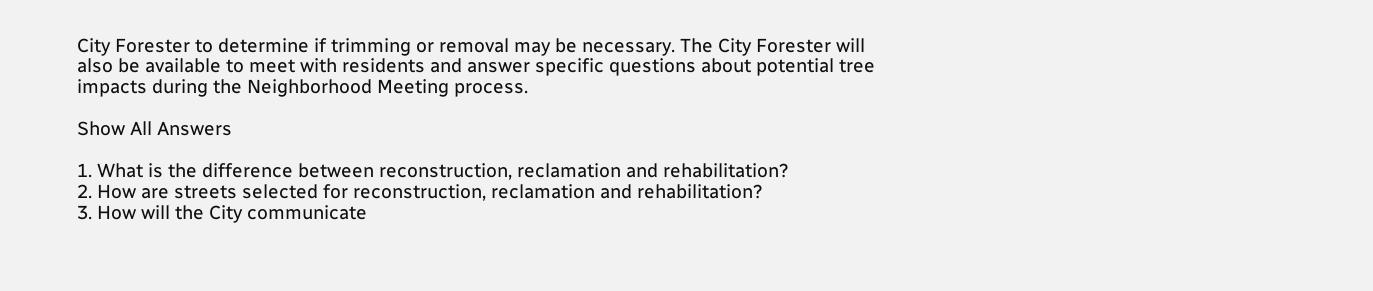City Forester to determine if trimming or removal may be necessary. The City Forester will also be available to meet with residents and answer specific questions about potential tree impacts during the Neighborhood Meeting process.

Show All Answers

1. What is the difference between reconstruction, reclamation and rehabilitation?
2. How are streets selected for reconstruction, reclamation and rehabilitation?
3. How will the City communicate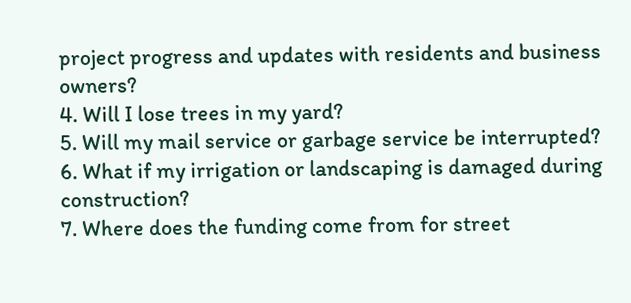project progress and updates with residents and business owners?
4. Will I lose trees in my yard?
5. Will my mail service or garbage service be interrupted?
6. What if my irrigation or landscaping is damaged during construction?
7. Where does the funding come from for street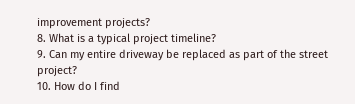improvement projects?
8. What is a typical project timeline?
9. Can my entire driveway be replaced as part of the street project?
10. How do I find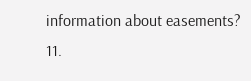information about easements?
11.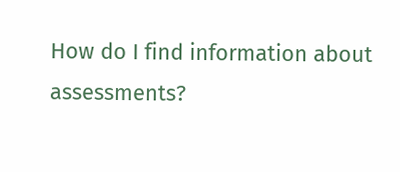How do I find information about assessments?